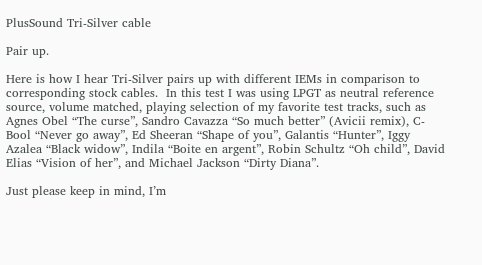PlusSound Tri-Silver cable

Pair up.

Here is how I hear Tri-Silver pairs up with different IEMs in comparison to corresponding stock cables.  In this test I was using LPGT as neutral reference source, volume matched, playing selection of my favorite test tracks, such as Agnes Obel “The curse”, Sandro Cavazza “So much better” (Avicii remix), C-Bool “Never go away”, Ed Sheeran “Shape of you”, Galantis “Hunter”, Iggy Azalea “Black widow”, Indila “Boite en argent”, Robin Schultz “Oh child”, David Elias “Vision of her”, and Michael Jackson “Dirty Diana”.

Just please keep in mind, I’m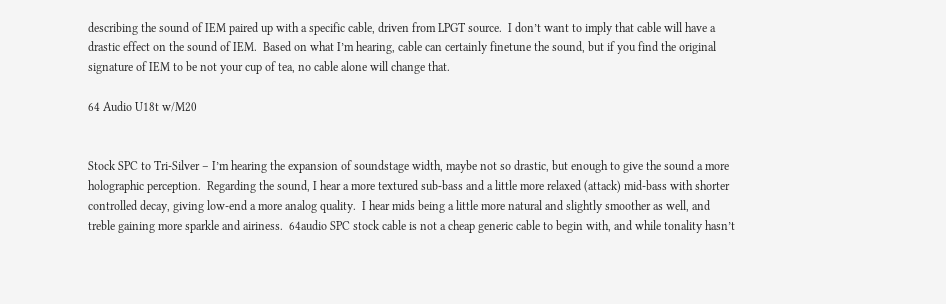describing the sound of IEM paired up with a specific cable, driven from LPGT source.  I don’t want to imply that cable will have a drastic effect on the sound of IEM.  Based on what I’m hearing, cable can certainly finetune the sound, but if you find the original signature of IEM to be not your cup of tea, no cable alone will change that.

64 Audio U18t w/M20


Stock SPC to Tri-Silver – I’m hearing the expansion of soundstage width, maybe not so drastic, but enough to give the sound a more holographic perception.  Regarding the sound, I hear a more textured sub-bass and a little more relaxed (attack) mid-bass with shorter controlled decay, giving low-end a more analog quality.  I hear mids being a little more natural and slightly smoother as well, and treble gaining more sparkle and airiness.  64audio SPC stock cable is not a cheap generic cable to begin with, and while tonality hasn’t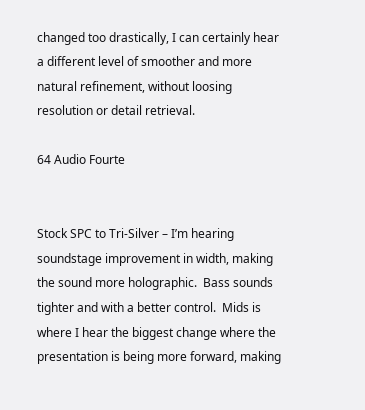changed too drastically, I can certainly hear a different level of smoother and more natural refinement, without loosing resolution or detail retrieval.

64 Audio Fourte


Stock SPC to Tri-Silver – I’m hearing soundstage improvement in width, making the sound more holographic.  Bass sounds tighter and with a better control.  Mids is where I hear the biggest change where the presentation is being more forward, making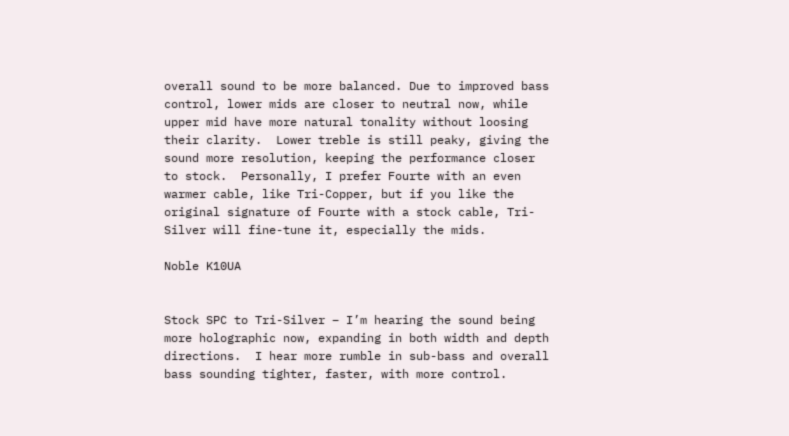overall sound to be more balanced. Due to improved bass control, lower mids are closer to neutral now, while upper mid have more natural tonality without loosing their clarity.  Lower treble is still peaky, giving the sound more resolution, keeping the performance closer to stock.  Personally, I prefer Fourte with an even warmer cable, like Tri-Copper, but if you like the original signature of Fourte with a stock cable, Tri-Silver will fine-tune it, especially the mids.

Noble K10UA


Stock SPC to Tri-Silver – I’m hearing the sound being more holographic now, expanding in both width and depth directions.  I hear more rumble in sub-bass and overall bass sounding tighter, faster, with more control.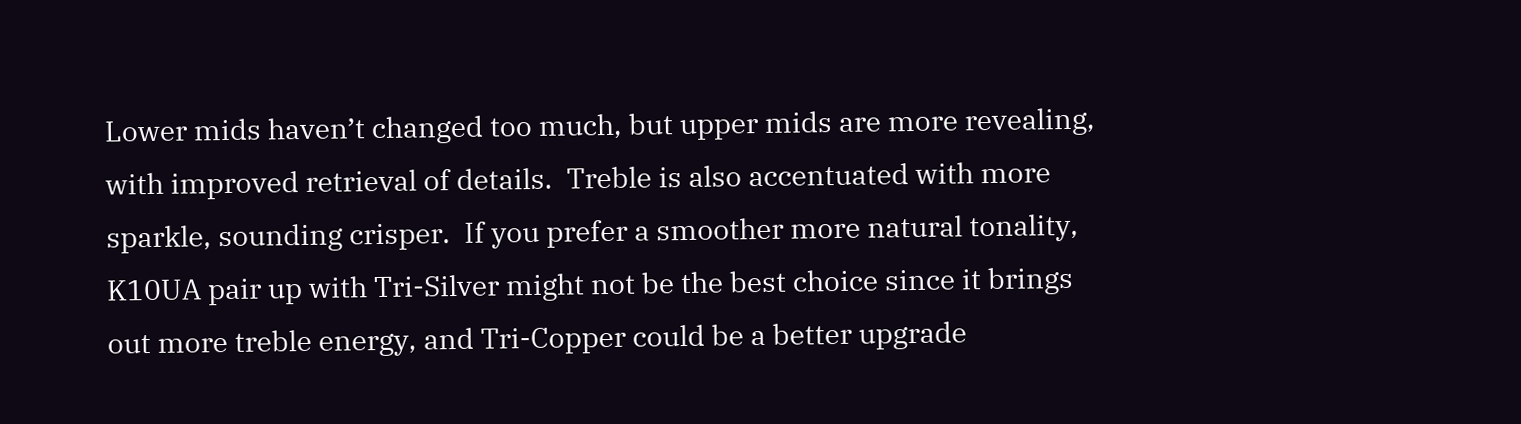Lower mids haven’t changed too much, but upper mids are more revealing, with improved retrieval of details.  Treble is also accentuated with more sparkle, sounding crisper.  If you prefer a smoother more natural tonality, K10UA pair up with Tri-Silver might not be the best choice since it brings out more treble energy, and Tri-Copper could be a better upgrade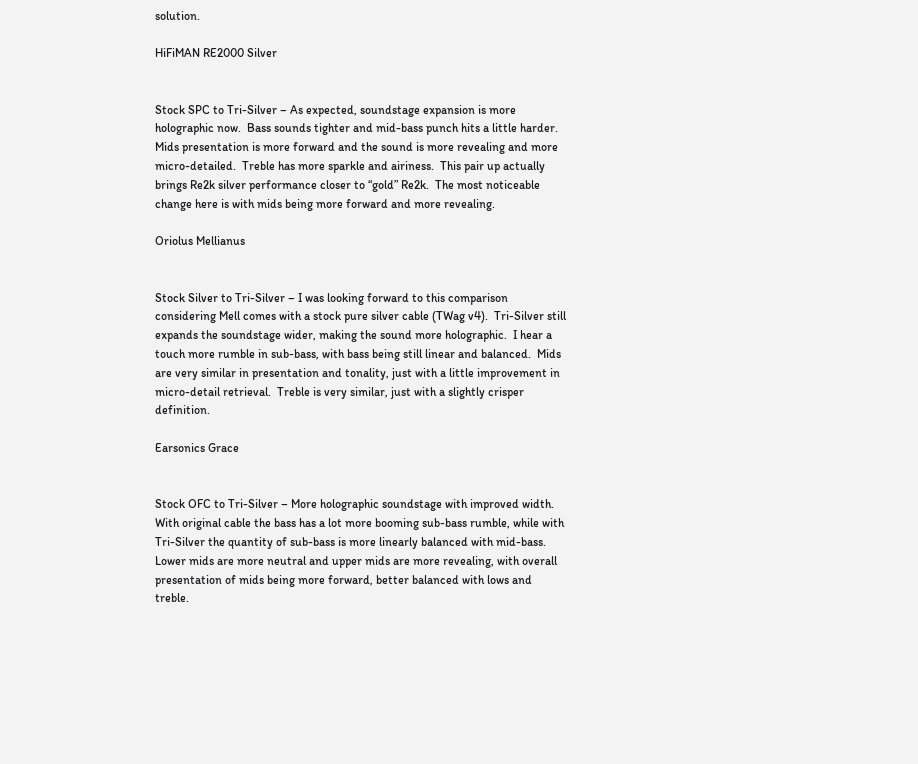solution.

HiFiMAN RE2000 Silver


Stock SPC to Tri-Silver – As expected, soundstage expansion is more holographic now.  Bass sounds tighter and mid-bass punch hits a little harder.  Mids presentation is more forward and the sound is more revealing and more micro-detailed.  Treble has more sparkle and airiness.  This pair up actually brings Re2k silver performance closer to “gold” Re2k.  The most noticeable change here is with mids being more forward and more revealing.

Oriolus Mellianus


Stock Silver to Tri-Silver – I was looking forward to this comparison considering Mell comes with a stock pure silver cable (TWag v4).  Tri-Silver still expands the soundstage wider, making the sound more holographic.  I hear a touch more rumble in sub-bass, with bass being still linear and balanced.  Mids are very similar in presentation and tonality, just with a little improvement in micro-detail retrieval.  Treble is very similar, just with a slightly crisper definition.

Earsonics Grace


Stock OFC to Tri-Silver – More holographic soundstage with improved width.  With original cable the bass has a lot more booming sub-bass rumble, while with Tri-Silver the quantity of sub-bass is more linearly balanced with mid-bass.  Lower mids are more neutral and upper mids are more revealing, with overall presentation of mids being more forward, better balanced with lows and treble.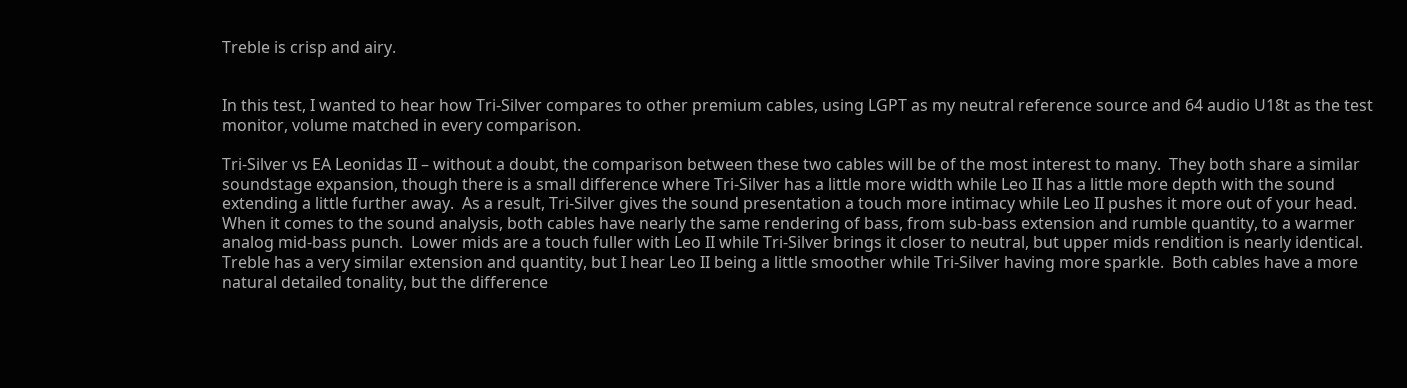Treble is crisp and airy.


In this test, I wanted to hear how Tri-Silver compares to other premium cables, using LGPT as my neutral reference source and 64 audio U18t as the test monitor, volume matched in every comparison.

Tri-Silver vs EA Leonidas II – without a doubt, the comparison between these two cables will be of the most interest to many.  They both share a similar soundstage expansion, though there is a small difference where Tri-Silver has a little more width while Leo II has a little more depth with the sound extending a little further away.  As a result, Tri-Silver gives the sound presentation a touch more intimacy while Leo II pushes it more out of your head.  When it comes to the sound analysis, both cables have nearly the same rendering of bass, from sub-bass extension and rumble quantity, to a warmer analog mid-bass punch.  Lower mids are a touch fuller with Leo II while Tri-Silver brings it closer to neutral, but upper mids rendition is nearly identical.  Treble has a very similar extension and quantity, but I hear Leo II being a little smoother while Tri-Silver having more sparkle.  Both cables have a more natural detailed tonality, but the difference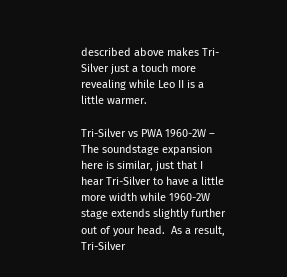described above makes Tri-Silver just a touch more revealing while Leo II is a little warmer.

Tri-Silver vs PWA 1960-2W – The soundstage expansion here is similar, just that I hear Tri-Silver to have a little more width while 1960-2W stage extends slightly further out of your head.  As a result, Tri-Silver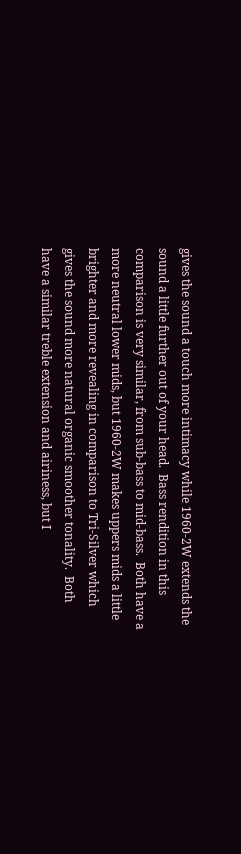gives the sound a touch more intimacy while 1960-2W extends the sound a little further out of your head.  Bass rendition in this comparison is very similar, from sub-bass to mid-bass.  Both have a more neutral lower mids, but 1960-2W makes uppers mids a little brighter and more revealing in comparison to Tri-Silver which gives the sound more natural organic smoother tonality.  Both have a similar treble extension and airiness, but I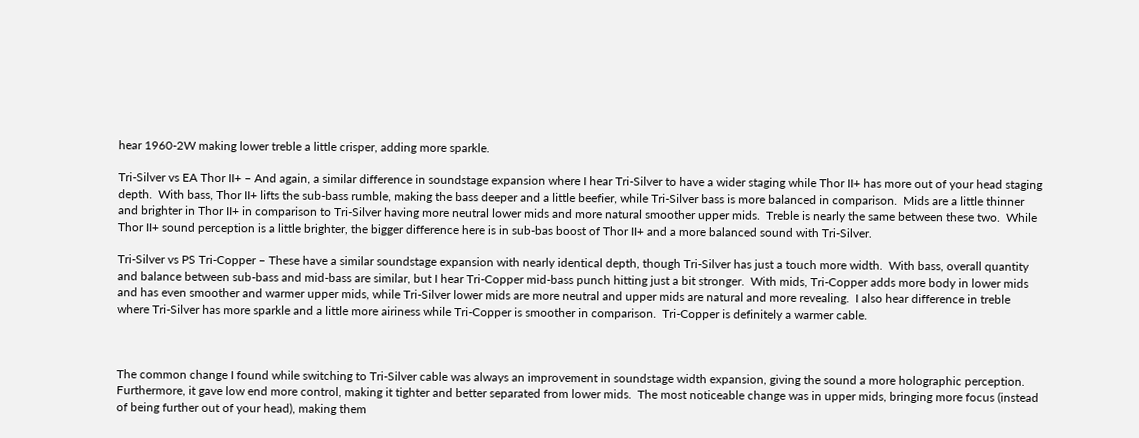hear 1960-2W making lower treble a little crisper, adding more sparkle.

Tri-Silver vs EA Thor II+ – And again, a similar difference in soundstage expansion where I hear Tri-Silver to have a wider staging while Thor II+ has more out of your head staging depth.  With bass, Thor II+ lifts the sub-bass rumble, making the bass deeper and a little beefier, while Tri-Silver bass is more balanced in comparison.  Mids are a little thinner and brighter in Thor II+ in comparison to Tri-Silver having more neutral lower mids and more natural smoother upper mids.  Treble is nearly the same between these two.  While Thor II+ sound perception is a little brighter, the bigger difference here is in sub-bas boost of Thor II+ and a more balanced sound with Tri-Silver.

Tri-Silver vs PS Tri-Copper – These have a similar soundstage expansion with nearly identical depth, though Tri-Silver has just a touch more width.  With bass, overall quantity and balance between sub-bass and mid-bass are similar, but I hear Tri-Copper mid-bass punch hitting just a bit stronger.  With mids, Tri-Copper adds more body in lower mids and has even smoother and warmer upper mids, while Tri-Silver lower mids are more neutral and upper mids are natural and more revealing.  I also hear difference in treble where Tri-Silver has more sparkle and a little more airiness while Tri-Copper is smoother in comparison.  Tri-Copper is definitely a warmer cable.



The common change I found while switching to Tri-Silver cable was always an improvement in soundstage width expansion, giving the sound a more holographic perception.  Furthermore, it gave low end more control, making it tighter and better separated from lower mids.  The most noticeable change was in upper mids, bringing more focus (instead of being further out of your head), making them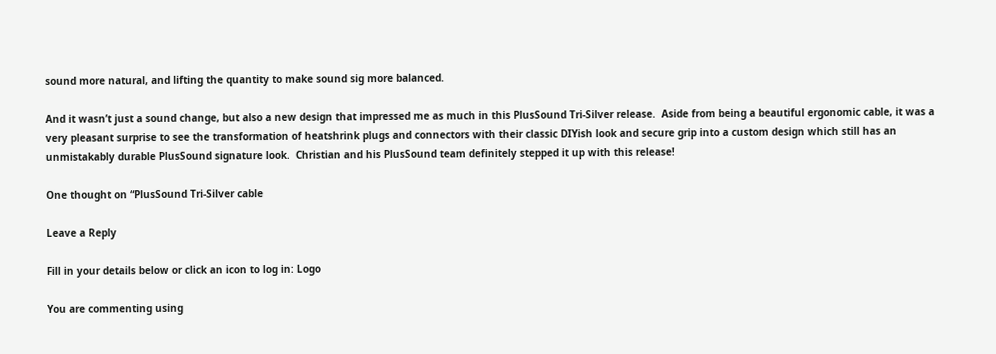sound more natural, and lifting the quantity to make sound sig more balanced.

And it wasn’t just a sound change, but also a new design that impressed me as much in this PlusSound Tri-Silver release.  Aside from being a beautiful ergonomic cable, it was a very pleasant surprise to see the transformation of heatshrink plugs and connectors with their classic DIYish look and secure grip into a custom design which still has an unmistakably durable PlusSound signature look.  Christian and his PlusSound team definitely stepped it up with this release!

One thought on “PlusSound Tri-Silver cable

Leave a Reply

Fill in your details below or click an icon to log in: Logo

You are commenting using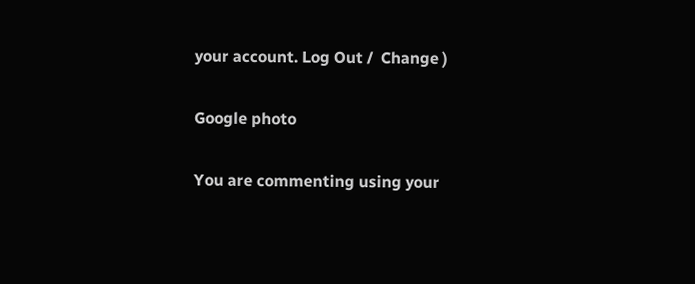your account. Log Out /  Change )

Google photo

You are commenting using your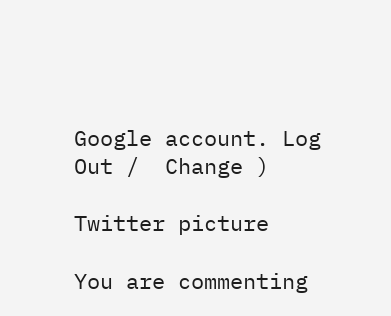Google account. Log Out /  Change )

Twitter picture

You are commenting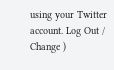using your Twitter account. Log Out /  Change )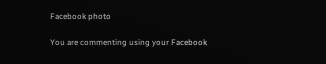Facebook photo

You are commenting using your Facebook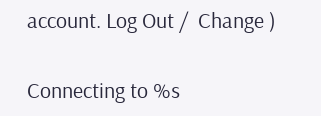account. Log Out /  Change )

Connecting to %s